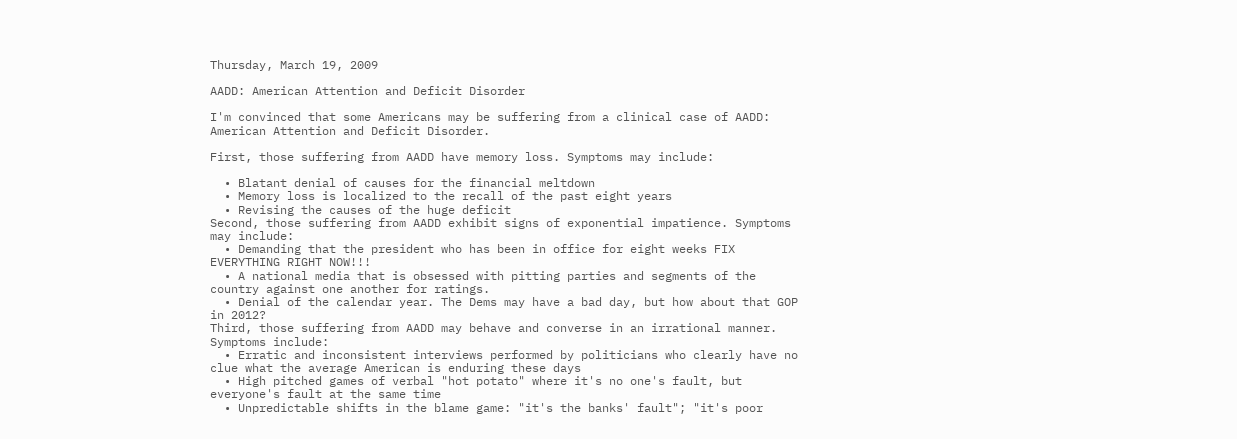Thursday, March 19, 2009

AADD: American Attention and Deficit Disorder

I'm convinced that some Americans may be suffering from a clinical case of AADD: American Attention and Deficit Disorder.

First, those suffering from AADD have memory loss. Symptoms may include:

  • Blatant denial of causes for the financial meltdown
  • Memory loss is localized to the recall of the past eight years
  • Revising the causes of the huge deficit
Second, those suffering from AADD exhibit signs of exponential impatience. Symptoms may include:
  • Demanding that the president who has been in office for eight weeks FIX EVERYTHING RIGHT NOW!!!
  • A national media that is obsessed with pitting parties and segments of the country against one another for ratings.
  • Denial of the calendar year. The Dems may have a bad day, but how about that GOP in 2012?
Third, those suffering from AADD may behave and converse in an irrational manner. Symptoms include:
  • Erratic and inconsistent interviews performed by politicians who clearly have no clue what the average American is enduring these days
  • High pitched games of verbal "hot potato" where it's no one's fault, but everyone's fault at the same time
  • Unpredictable shifts in the blame game: "it's the banks' fault"; "it's poor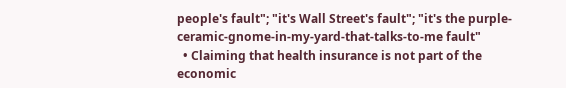people's fault"; "it's Wall Street's fault"; "it's the purple-ceramic-gnome-in-my-yard-that-talks-to-me fault"
  • Claiming that health insurance is not part of the economic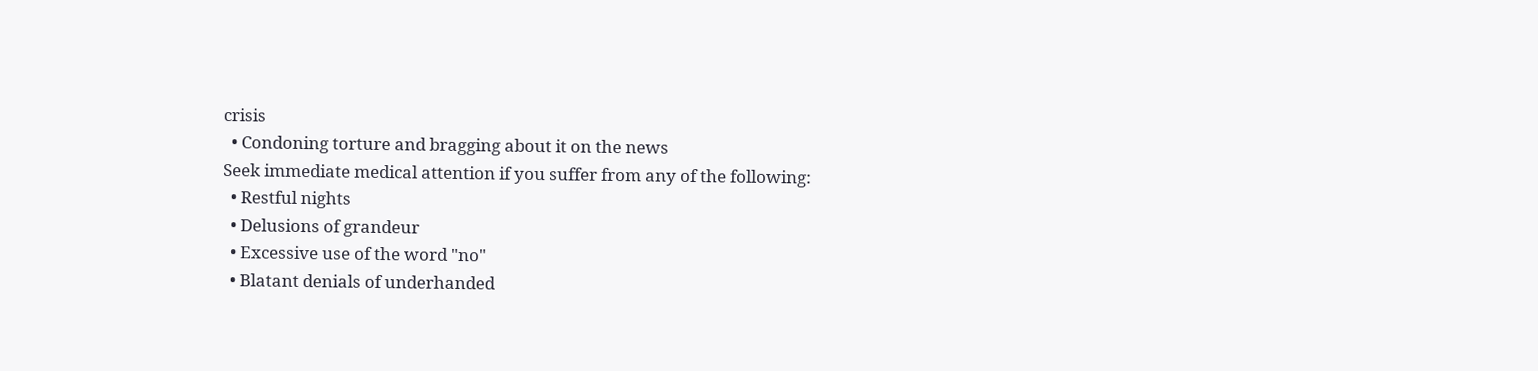crisis
  • Condoning torture and bragging about it on the news
Seek immediate medical attention if you suffer from any of the following:
  • Restful nights
  • Delusions of grandeur
  • Excessive use of the word "no"
  • Blatant denials of underhanded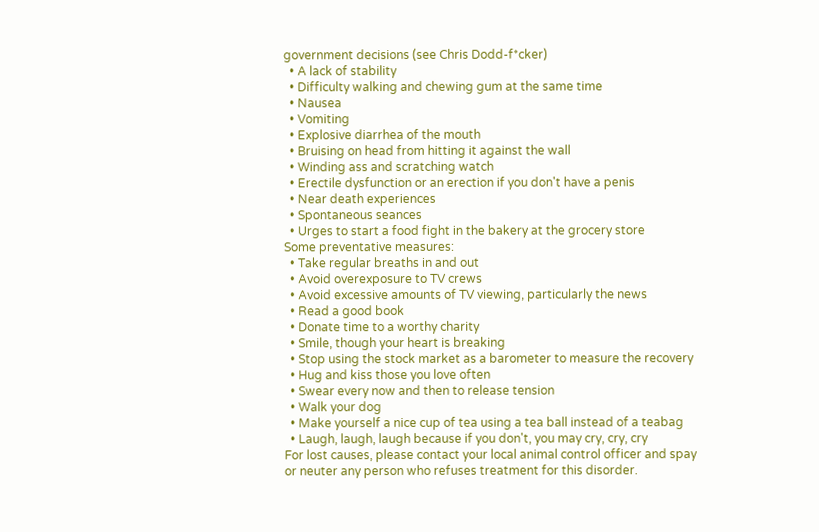government decisions (see Chris Dodd-f*cker)
  • A lack of stability
  • Difficulty walking and chewing gum at the same time
  • Nausea
  • Vomiting
  • Explosive diarrhea of the mouth
  • Bruising on head from hitting it against the wall
  • Winding ass and scratching watch
  • Erectile dysfunction or an erection if you don't have a penis
  • Near death experiences
  • Spontaneous seances
  • Urges to start a food fight in the bakery at the grocery store
Some preventative measures:
  • Take regular breaths in and out
  • Avoid overexposure to TV crews
  • Avoid excessive amounts of TV viewing, particularly the news
  • Read a good book
  • Donate time to a worthy charity
  • Smile, though your heart is breaking
  • Stop using the stock market as a barometer to measure the recovery
  • Hug and kiss those you love often
  • Swear every now and then to release tension
  • Walk your dog
  • Make yourself a nice cup of tea using a tea ball instead of a teabag
  • Laugh, laugh, laugh because if you don't, you may cry, cry, cry
For lost causes, please contact your local animal control officer and spay or neuter any person who refuses treatment for this disorder.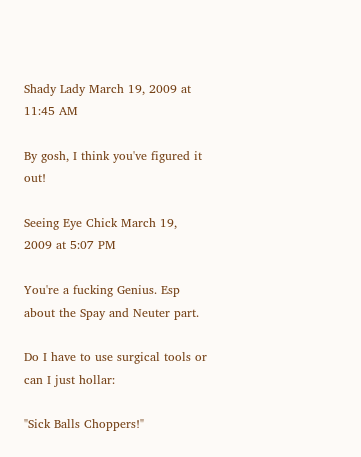Shady Lady March 19, 2009 at 11:45 AM

By gosh, I think you've figured it out!

Seeing Eye Chick March 19, 2009 at 5:07 PM

You're a fucking Genius. Esp about the Spay and Neuter part.

Do I have to use surgical tools or can I just hollar:

"Sick Balls Choppers!"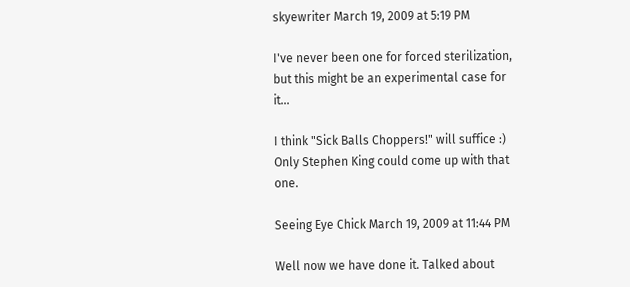skyewriter March 19, 2009 at 5:19 PM

I've never been one for forced sterilization, but this might be an experimental case for it...

I think "Sick Balls Choppers!" will suffice :) Only Stephen King could come up with that one.

Seeing Eye Chick March 19, 2009 at 11:44 PM

Well now we have done it. Talked about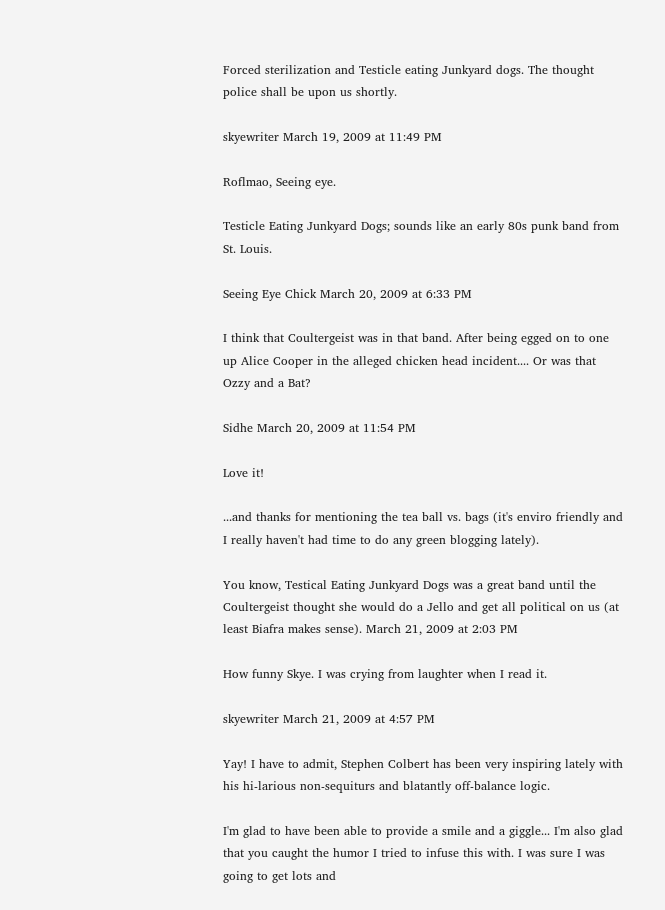Forced sterilization and Testicle eating Junkyard dogs. The thought police shall be upon us shortly.

skyewriter March 19, 2009 at 11:49 PM

Roflmao, Seeing eye.

Testicle Eating Junkyard Dogs; sounds like an early 80s punk band from St. Louis.

Seeing Eye Chick March 20, 2009 at 6:33 PM

I think that Coultergeist was in that band. After being egged on to one up Alice Cooper in the alleged chicken head incident.... Or was that Ozzy and a Bat?

Sidhe March 20, 2009 at 11:54 PM

Love it!

...and thanks for mentioning the tea ball vs. bags (it's enviro friendly and I really haven't had time to do any green blogging lately).

You know, Testical Eating Junkyard Dogs was a great band until the Coultergeist thought she would do a Jello and get all political on us (at least Biafra makes sense). March 21, 2009 at 2:03 PM

How funny Skye. I was crying from laughter when I read it.

skyewriter March 21, 2009 at 4:57 PM

Yay! I have to admit, Stephen Colbert has been very inspiring lately with his hi-larious non-sequiturs and blatantly off-balance logic.

I'm glad to have been able to provide a smile and a giggle... I'm also glad that you caught the humor I tried to infuse this with. I was sure I was going to get lots and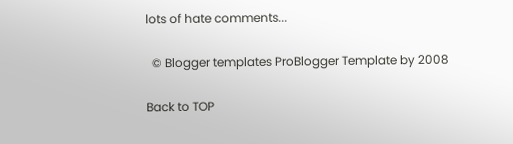lots of hate comments...

  © Blogger templates ProBlogger Template by 2008

Back to TOP